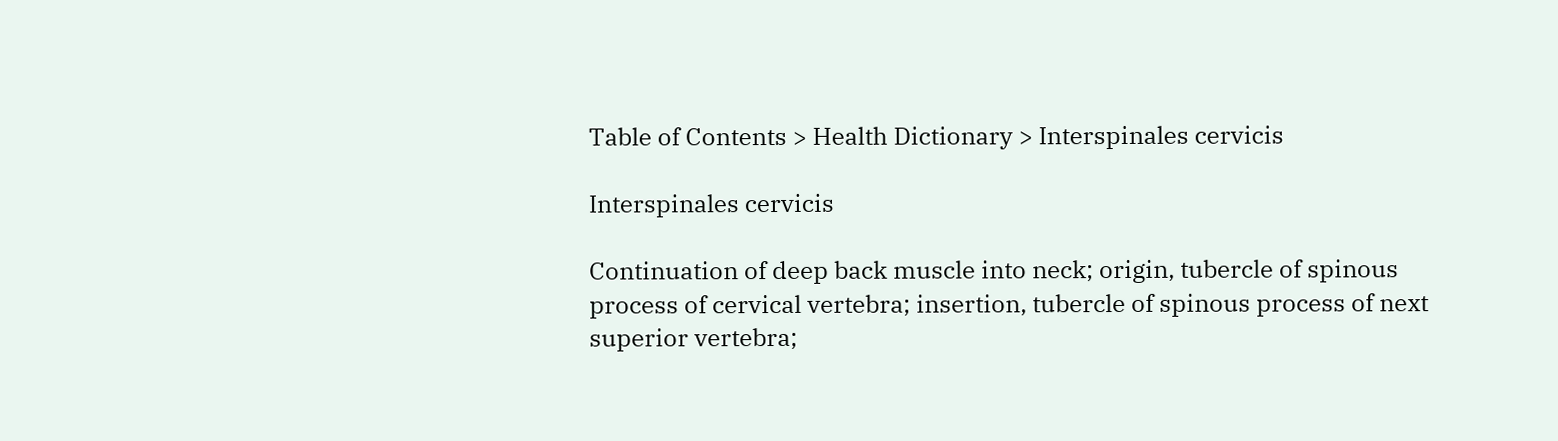Table of Contents > Health Dictionary > Interspinales cervicis

Interspinales cervicis

Continuation of deep back muscle into neck; origin, tubercle of spinous process of cervical vertebra; insertion, tubercle of spinous process of next superior vertebra;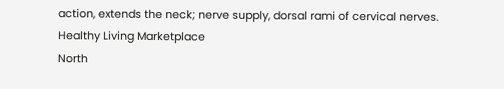action, extends the neck; nerve supply, dorsal rami of cervical nerves.
Healthy Living Marketplace
North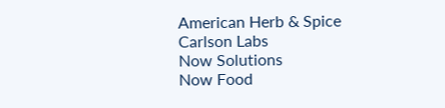American Herb & Spice
Carlson Labs
Now Solutions
Now Food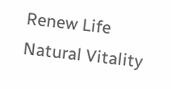Renew Life
Natural Vitality